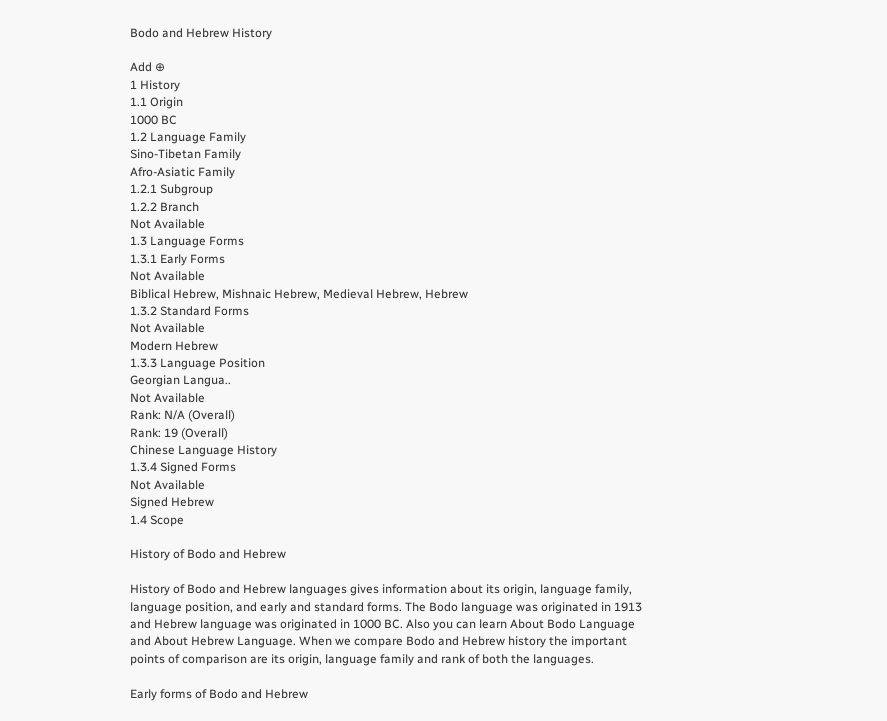Bodo and Hebrew History

Add ⊕
1 History
1.1 Origin
1000 BC
1.2 Language Family
Sino-Tibetan Family
Afro-Asiatic Family
1.2.1 Subgroup
1.2.2 Branch
Not Available
1.3 Language Forms
1.3.1 Early Forms
Not Available
Biblical Hebrew, Mishnaic Hebrew, Medieval Hebrew, Hebrew
1.3.2 Standard Forms
Not Available
Modern Hebrew
1.3.3 Language Position
Georgian Langua..
Not Available
Rank: N/A (Overall)
Rank: 19 (Overall)
Chinese Language History
1.3.4 Signed Forms
Not Available
Signed Hebrew
1.4 Scope

History of Bodo and Hebrew

History of Bodo and Hebrew languages gives information about its origin, language family, language position, and early and standard forms. The Bodo language was originated in 1913 and Hebrew language was originated in 1000 BC. Also you can learn About Bodo Language and About Hebrew Language. When we compare Bodo and Hebrew history the important points of comparison are its origin, language family and rank of both the languages.

Early forms of Bodo and Hebrew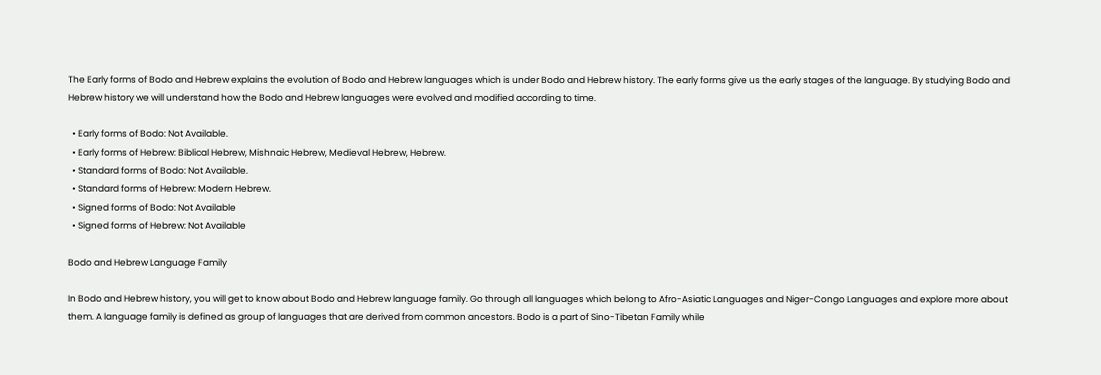The Early forms of Bodo and Hebrew explains the evolution of Bodo and Hebrew languages which is under Bodo and Hebrew history. The early forms give us the early stages of the language. By studying Bodo and Hebrew history we will understand how the Bodo and Hebrew languages were evolved and modified according to time.

  • Early forms of Bodo: Not Available.
  • Early forms of Hebrew: Biblical Hebrew, Mishnaic Hebrew, Medieval Hebrew, Hebrew.
  • Standard forms of Bodo: Not Available.
  • Standard forms of Hebrew: Modern Hebrew.
  • Signed forms of Bodo: Not Available
  • Signed forms of Hebrew: Not Available

Bodo and Hebrew Language Family

In Bodo and Hebrew history, you will get to know about Bodo and Hebrew language family. Go through all languages which belong to Afro-Asiatic Languages and Niger-Congo Languages and explore more about them. A language family is defined as group of languages that are derived from common ancestors. Bodo is a part of Sino-Tibetan Family while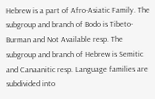Hebrew is a part of Afro-Asiatic Family. The subgroup and branch of Bodo is Tibeto-Burman and Not Available resp. The subgroup and branch of Hebrew is Semitic and Canaanitic resp. Language families are subdivided into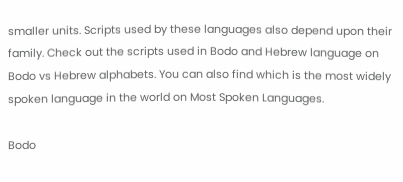smaller units. Scripts used by these languages also depend upon their family. Check out the scripts used in Bodo and Hebrew language on Bodo vs Hebrew alphabets. You can also find which is the most widely spoken language in the world on Most Spoken Languages.

Bodo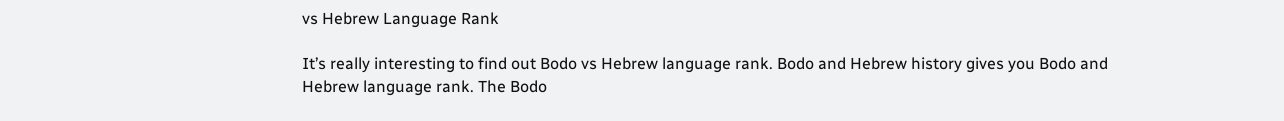vs Hebrew Language Rank

It’s really interesting to find out Bodo vs Hebrew language rank. Bodo and Hebrew history gives you Bodo and Hebrew language rank. The Bodo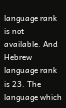language rank is not available. And Hebrew language rank is 23. The language which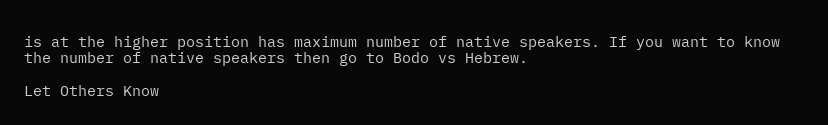is at the higher position has maximum number of native speakers. If you want to know the number of native speakers then go to Bodo vs Hebrew.

Let Others Know